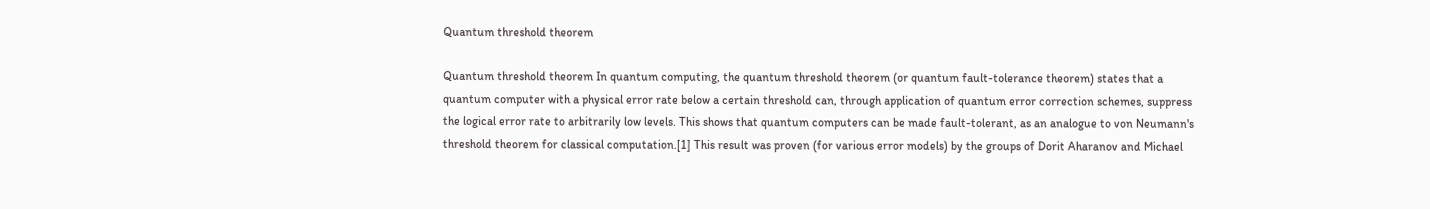Quantum threshold theorem

Quantum threshold theorem In quantum computing, the quantum threshold theorem (or quantum fault-tolerance theorem) states that a quantum computer with a physical error rate below a certain threshold can, through application of quantum error correction schemes, suppress the logical error rate to arbitrarily low levels. This shows that quantum computers can be made fault-tolerant, as an analogue to von Neumann's threshold theorem for classical computation.[1] This result was proven (for various error models) by the groups of Dorit Aharanov and Michael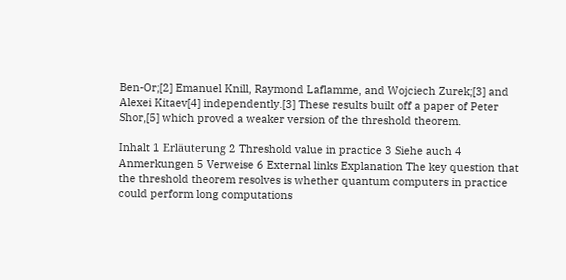Ben-Or;[2] Emanuel Knill, Raymond Laflamme, and Wojciech Zurek;[3] and Alexei Kitaev[4] independently.[3] These results built off a paper of Peter Shor,[5] which proved a weaker version of the threshold theorem.

Inhalt 1 Erläuterung 2 Threshold value in practice 3 Siehe auch 4 Anmerkungen 5 Verweise 6 External links Explanation The key question that the threshold theorem resolves is whether quantum computers in practice could perform long computations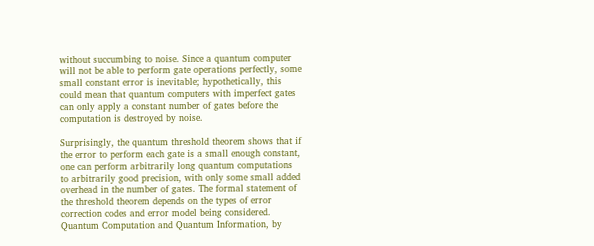without succumbing to noise. Since a quantum computer will not be able to perform gate operations perfectly, some small constant error is inevitable; hypothetically, this could mean that quantum computers with imperfect gates can only apply a constant number of gates before the computation is destroyed by noise.

Surprisingly, the quantum threshold theorem shows that if the error to perform each gate is a small enough constant, one can perform arbitrarily long quantum computations to arbitrarily good precision, with only some small added overhead in the number of gates. The formal statement of the threshold theorem depends on the types of error correction codes and error model being considered. Quantum Computation and Quantum Information, by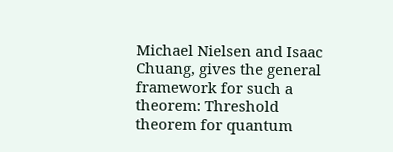Michael Nielsen and Isaac Chuang, gives the general framework for such a theorem: Threshold theorem for quantum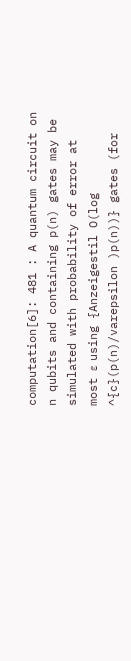computation[6]: 481 : A quantum circuit on n qubits and containing p(n) gates may be simulated with probability of error at most ε using {Anzeigestil O(log ^{c}(p(n)/varepsilon )p(n))} gates (for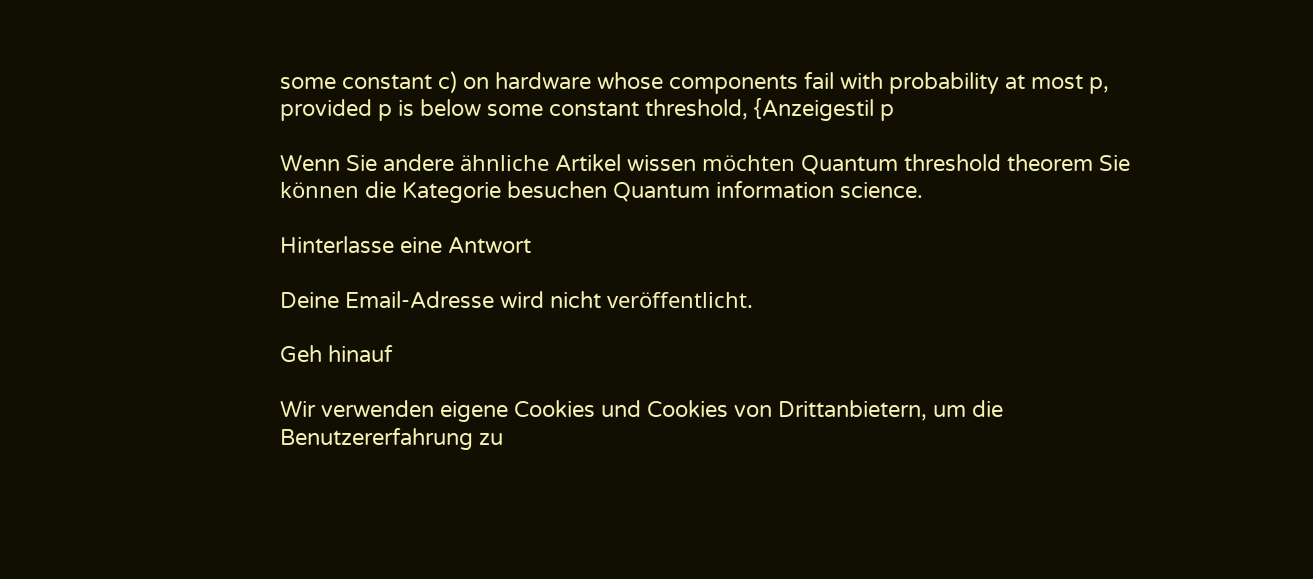some constant c) on hardware whose components fail with probability at most p, provided p is below some constant threshold, {Anzeigestil p

Wenn Sie andere ähnliche Artikel wissen möchten Quantum threshold theorem Sie können die Kategorie besuchen Quantum information science.

Hinterlasse eine Antwort

Deine Email-Adresse wird nicht veröffentlicht.

Geh hinauf

Wir verwenden eigene Cookies und Cookies von Drittanbietern, um die Benutzererfahrung zu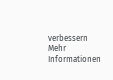verbessern Mehr Informationen